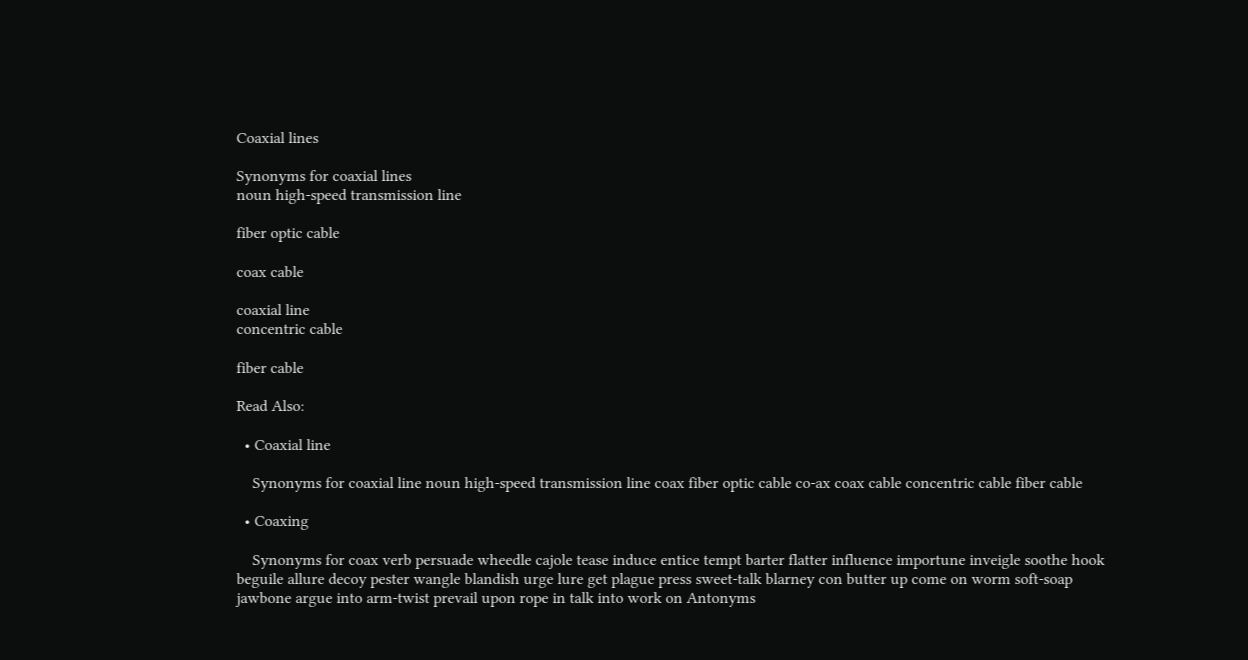Coaxial lines

Synonyms for coaxial lines
noun high-speed transmission line

fiber optic cable

coax cable

coaxial line
concentric cable

fiber cable

Read Also:

  • Coaxial line

    Synonyms for coaxial line noun high-speed transmission line coax fiber optic cable co-ax coax cable concentric cable fiber cable

  • Coaxing

    Synonyms for coax verb persuade wheedle cajole tease induce entice tempt barter flatter influence importune inveigle soothe hook beguile allure decoy pester wangle blandish urge lure get plague press sweet-talk blarney con butter up come on worm soft-soap jawbone argue into arm-twist prevail upon rope in talk into work on Antonyms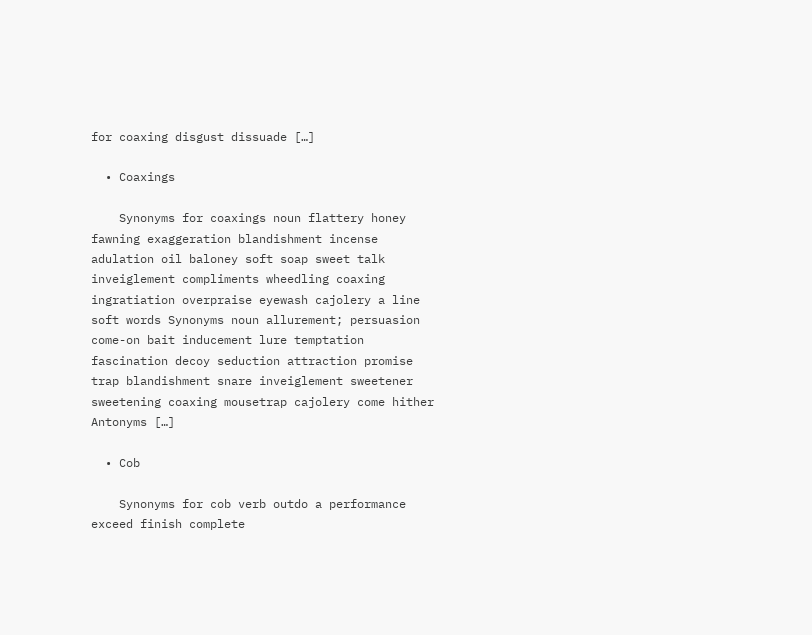for coaxing disgust dissuade […]

  • Coaxings

    Synonyms for coaxings noun flattery honey fawning exaggeration blandishment incense adulation oil baloney soft soap sweet talk inveiglement compliments wheedling coaxing ingratiation overpraise eyewash cajolery a line soft words Synonyms noun allurement; persuasion come-on bait inducement lure temptation fascination decoy seduction attraction promise trap blandishment snare inveiglement sweetener sweetening coaxing mousetrap cajolery come hither Antonyms […]

  • Cob

    Synonyms for cob verb outdo a performance exceed finish complete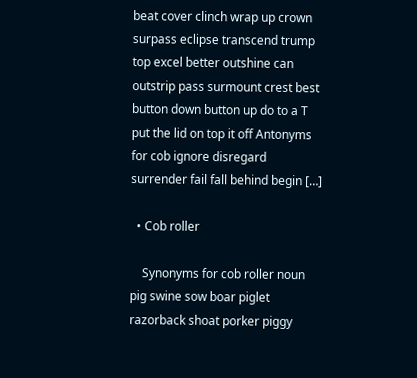beat cover clinch wrap up crown surpass eclipse transcend trump top excel better outshine can outstrip pass surmount crest best button down button up do to a T put the lid on top it off Antonyms for cob ignore disregard surrender fail fall behind begin […]

  • Cob roller

    Synonyms for cob roller noun pig swine sow boar piglet razorback shoat porker piggy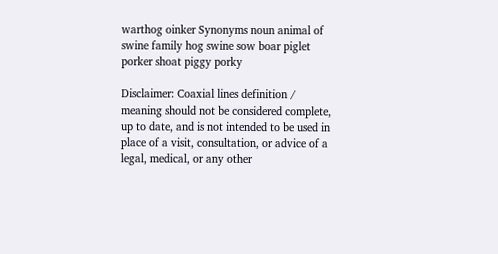warthog oinker Synonyms noun animal of swine family hog swine sow boar piglet porker shoat piggy porky

Disclaimer: Coaxial lines definition / meaning should not be considered complete, up to date, and is not intended to be used in place of a visit, consultation, or advice of a legal, medical, or any other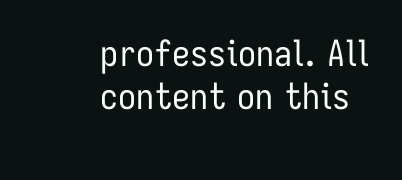professional. All content on this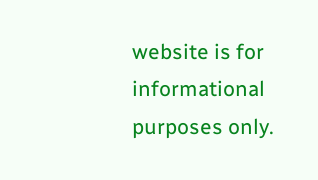website is for informational purposes only.